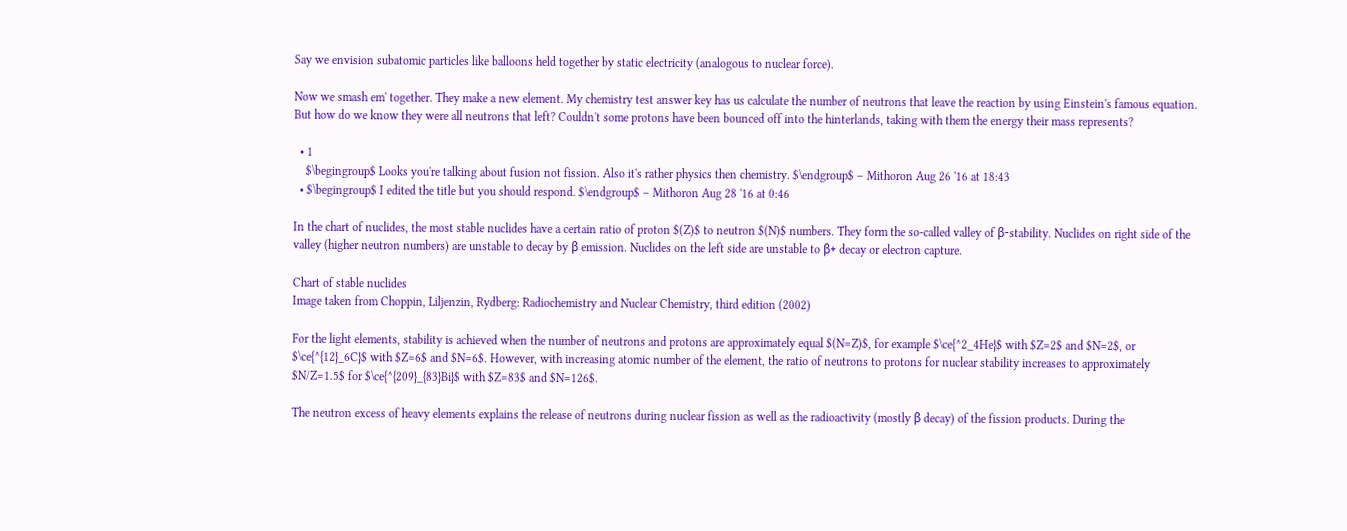Say we envision subatomic particles like balloons held together by static electricity (analogous to nuclear force).

Now we smash em' together. They make a new element. My chemistry test answer key has us calculate the number of neutrons that leave the reaction by using Einstein's famous equation. But how do we know they were all neutrons that left? Couldn't some protons have been bounced off into the hinterlands, taking with them the energy their mass represents?

  • 1
    $\begingroup$ Looks you're talking about fusion not fission. Also it's rather physics then chemistry. $\endgroup$ – Mithoron Aug 26 '16 at 18:43
  • $\begingroup$ I edited the title but you should respond. $\endgroup$ – Mithoron Aug 28 '16 at 0:46

In the chart of nuclides, the most stable nuclides have a certain ratio of proton $(Z)$ to neutron $(N)$ numbers. They form the so-called valley of β-stability. Nuclides on right side of the valley (higher neutron numbers) are unstable to decay by β emission. Nuclides on the left side are unstable to β+ decay or electron capture.

Chart of stable nuclides
Image taken from Choppin, Liljenzin, Rydberg: Radiochemistry and Nuclear Chemistry, third edition (2002)

For the light elements, stability is achieved when the number of neutrons and protons are approximately equal $(N=Z)$, for example $\ce{^2_4He}$ with $Z=2$ and $N=2$, or $\ce{^{12}_6C}$ with $Z=6$ and $N=6$. However, with increasing atomic number of the element, the ratio of neutrons to protons for nuclear stability increases to approximately $N/Z=1.5$ for $\ce{^{209}_{83}Bi}$ with $Z=83$ and $N=126$.

The neutron excess of heavy elements explains the release of neutrons during nuclear fission as well as the radioactivity (mostly β decay) of the fission products. During the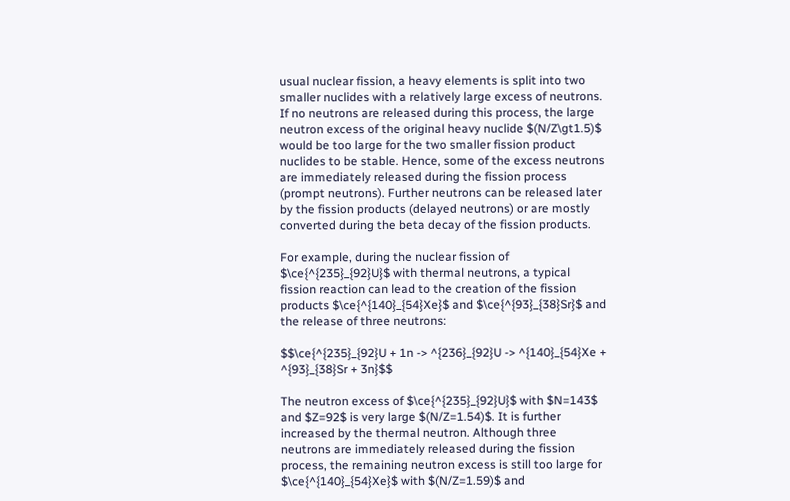usual nuclear fission, a heavy elements is split into two smaller nuclides with a relatively large excess of neutrons. If no neutrons are released during this process, the large neutron excess of the original heavy nuclide $(N/Z\gt1.5)$ would be too large for the two smaller fission product nuclides to be stable. Hence, some of the excess neutrons are immediately released during the fission process (prompt neutrons). Further neutrons can be released later by the fission products (delayed neutrons) or are mostly converted during the beta decay of the fission products.

For example, during the nuclear fission of $\ce{^{235}_{92}U}$ with thermal neutrons, a typical fission reaction can lead to the creation of the fission products $\ce{^{140}_{54}Xe}$ and $\ce{^{93}_{38}Sr}$ and the release of three neutrons:

$$\ce{^{235}_{92}U + 1n -> ^{236}_{92}U -> ^{140}_{54}Xe + ^{93}_{38}Sr + 3n}$$

The neutron excess of $\ce{^{235}_{92}U}$ with $N=143$ and $Z=92$ is very large $(N/Z=1.54)$. It is further increased by the thermal neutron. Although three neutrons are immediately released during the fission process, the remaining neutron excess is still too large for $\ce{^{140}_{54}Xe}$ with $(N/Z=1.59)$ and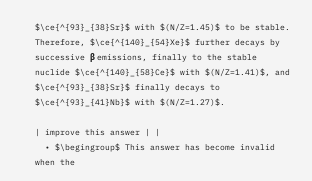$\ce{^{93}_{38}Sr}$ with $(N/Z=1.45)$ to be stable. Therefore, $\ce{^{140}_{54}Xe}$ further decays by successive β emissions, finally to the stable nuclide $\ce{^{140}_{58}Ce}$ with $(N/Z=1.41)$, and $\ce{^{93}_{38}Sr}$ finally decays to $\ce{^{93}_{41}Nb}$ with $(N/Z=1.27)$.

| improve this answer | |
  • $\begingroup$ This answer has become invalid when the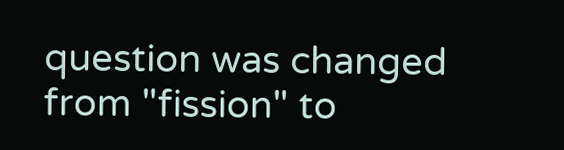question was changed from "fission" to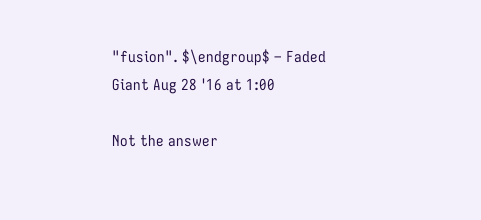"fusion". $\endgroup$ – Faded Giant Aug 28 '16 at 1:00

Not the answer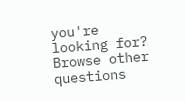you're looking for? Browse other questions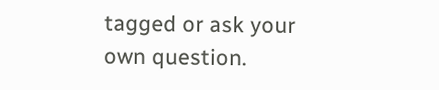tagged or ask your own question.